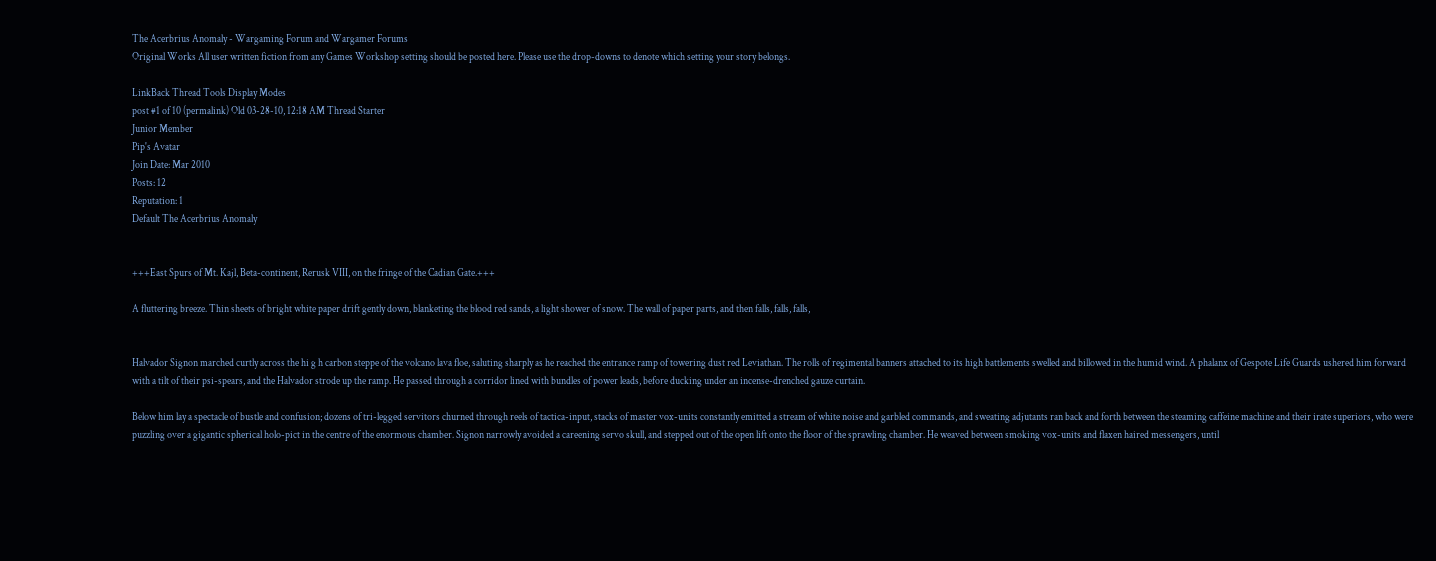The Acerbrius Anomaly - Wargaming Forum and Wargamer Forums
Original Works All user written fiction from any Games Workshop setting should be posted here. Please use the drop-downs to denote which setting your story belongs.

LinkBack Thread Tools Display Modes
post #1 of 10 (permalink) Old 03-28-10, 12:18 AM Thread Starter
Junior Member
Pip's Avatar
Join Date: Mar 2010
Posts: 12
Reputation: 1
Default The Acerbrius Anomaly


+++East Spurs of Mt. Kajl, Beta-continent, Rerusk VIII, on the fringe of the Cadian Gate.+++

A fluttering breeze. Thin sheets of bright white paper drift gently down, blanketing the blood red sands, a light shower of snow. The wall of paper parts, and then falls, falls, falls,


Halvador Signon marched curtly across the hi g h carbon steppe of the volcano lava floe, saluting sharply as he reached the entrance ramp of towering dust red Leviathan. The rolls of regimental banners attached to its high battlements swelled and billowed in the humid wind. A phalanx of Gespote Life Guards ushered him forward with a tilt of their psi-spears, and the Halvador strode up the ramp. He passed through a corridor lined with bundles of power leads, before ducking under an incense-drenched gauze curtain.

Below him lay a spectacle of bustle and confusion; dozens of tri-legged servitors churned through reels of tactica-input, stacks of master vox-units constantly emitted a stream of white noise and garbled commands, and sweating adjutants ran back and forth between the steaming caffeine machine and their irate superiors, who were puzzling over a gigantic spherical holo-pict in the centre of the enormous chamber. Signon narrowly avoided a careening servo skull, and stepped out of the open lift onto the floor of the sprawling chamber. He weaved between smoking vox-units and flaxen haired messengers, until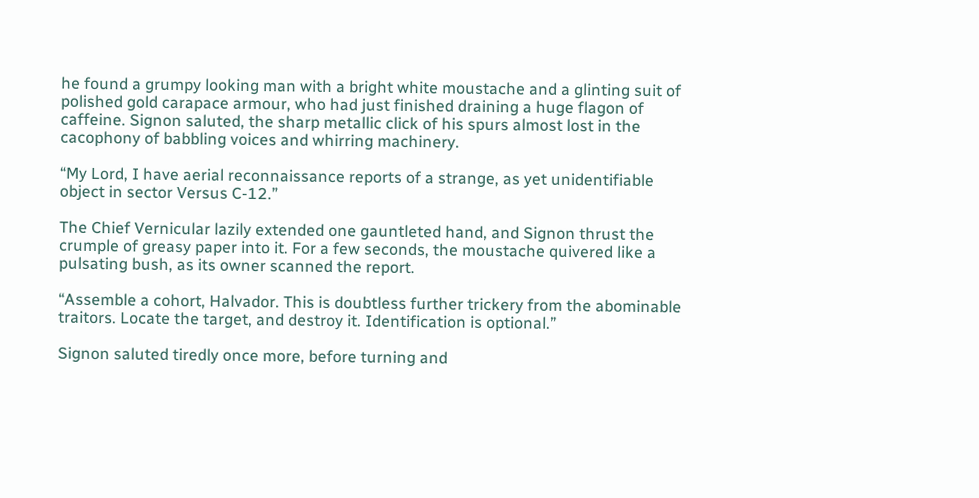he found a grumpy looking man with a bright white moustache and a glinting suit of polished gold carapace armour, who had just finished draining a huge flagon of caffeine. Signon saluted, the sharp metallic click of his spurs almost lost in the cacophony of babbling voices and whirring machinery.

“My Lord, I have aerial reconnaissance reports of a strange, as yet unidentifiable object in sector Versus C-12.”

The Chief Vernicular lazily extended one gauntleted hand, and Signon thrust the crumple of greasy paper into it. For a few seconds, the moustache quivered like a pulsating bush, as its owner scanned the report.

“Assemble a cohort, Halvador. This is doubtless further trickery from the abominable traitors. Locate the target, and destroy it. Identification is optional.”

Signon saluted tiredly once more, before turning and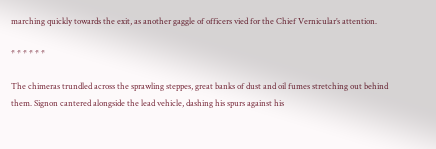marching quickly towards the exit, as another gaggle of officers vied for the Chief Vernicular’s attention.

* * * * * *

The chimeras trundled across the sprawling steppes, great banks of dust and oil fumes stretching out behind them. Signon cantered alongside the lead vehicle, dashing his spurs against his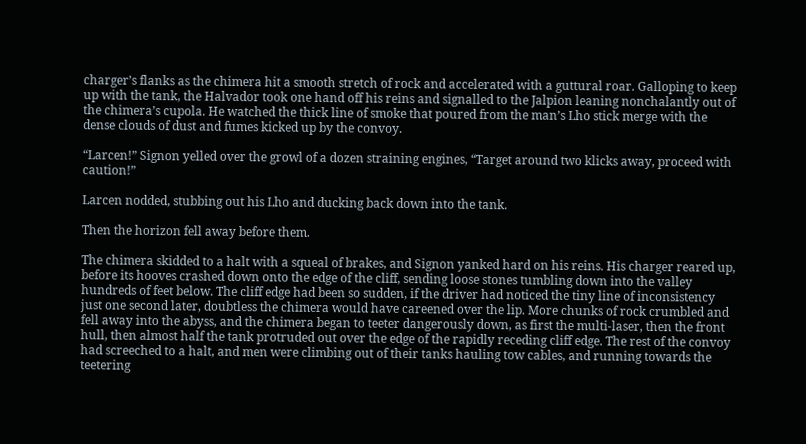charger’s flanks as the chimera hit a smooth stretch of rock and accelerated with a guttural roar. Galloping to keep up with the tank, the Halvador took one hand off his reins and signalled to the Jalpion leaning nonchalantly out of the chimera’s cupola. He watched the thick line of smoke that poured from the man’s Lho stick merge with the dense clouds of dust and fumes kicked up by the convoy.

“Larcen!” Signon yelled over the growl of a dozen straining engines, “Target around two klicks away, proceed with caution!”

Larcen nodded, stubbing out his Lho and ducking back down into the tank.

Then the horizon fell away before them.

The chimera skidded to a halt with a squeal of brakes, and Signon yanked hard on his reins. His charger reared up, before its hooves crashed down onto the edge of the cliff, sending loose stones tumbling down into the valley hundreds of feet below. The cliff edge had been so sudden, if the driver had noticed the tiny line of inconsistency just one second later, doubtless the chimera would have careened over the lip. More chunks of rock crumbled and fell away into the abyss, and the chimera began to teeter dangerously down, as first the multi-laser, then the front hull, then almost half the tank protruded out over the edge of the rapidly receding cliff edge. The rest of the convoy had screeched to a halt, and men were climbing out of their tanks hauling tow cables, and running towards the teetering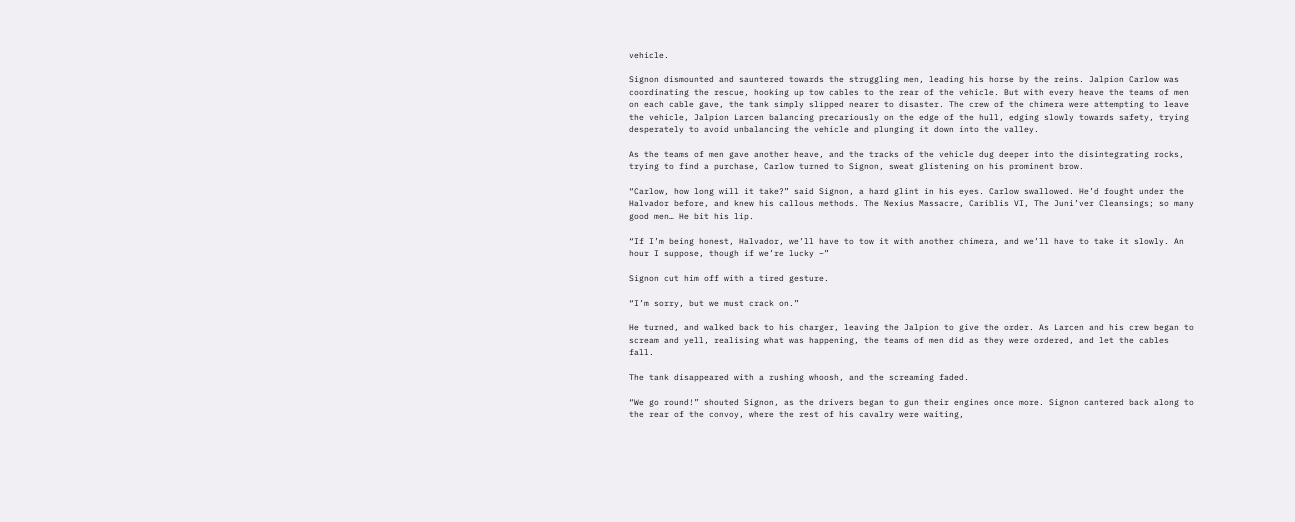vehicle.

Signon dismounted and sauntered towards the struggling men, leading his horse by the reins. Jalpion Carlow was coordinating the rescue, hooking up tow cables to the rear of the vehicle. But with every heave the teams of men on each cable gave, the tank simply slipped nearer to disaster. The crew of the chimera were attempting to leave the vehicle, Jalpion Larcen balancing precariously on the edge of the hull, edging slowly towards safety, trying desperately to avoid unbalancing the vehicle and plunging it down into the valley.

As the teams of men gave another heave, and the tracks of the vehicle dug deeper into the disintegrating rocks, trying to find a purchase, Carlow turned to Signon, sweat glistening on his prominent brow.

“Carlow, how long will it take?” said Signon, a hard glint in his eyes. Carlow swallowed. He’d fought under the Halvador before, and knew his callous methods. The Nexius Massacre, Cariblis VI, The Juni’ver Cleansings; so many good men… He bit his lip.

“If I’m being honest, Halvador, we’ll have to tow it with another chimera, and we’ll have to take it slowly. An hour I suppose, though if we’re lucky –”

Signon cut him off with a tired gesture.

“I’m sorry, but we must crack on.”

He turned, and walked back to his charger, leaving the Jalpion to give the order. As Larcen and his crew began to scream and yell, realising what was happening, the teams of men did as they were ordered, and let the cables fall.

The tank disappeared with a rushing whoosh, and the screaming faded.

“We go round!” shouted Signon, as the drivers began to gun their engines once more. Signon cantered back along to the rear of the convoy, where the rest of his cavalry were waiting,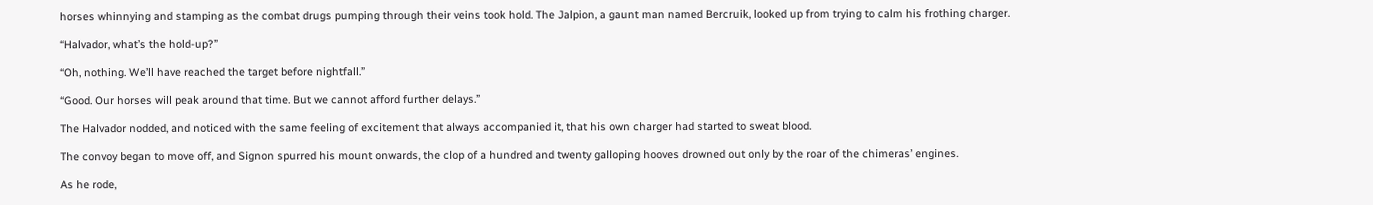horses whinnying and stamping as the combat drugs pumping through their veins took hold. The Jalpion, a gaunt man named Bercruik, looked up from trying to calm his frothing charger.

“Halvador, what’s the hold-up?”

“Oh, nothing. We’ll have reached the target before nightfall.”

“Good. Our horses will peak around that time. But we cannot afford further delays.”

The Halvador nodded, and noticed with the same feeling of excitement that always accompanied it, that his own charger had started to sweat blood.

The convoy began to move off, and Signon spurred his mount onwards, the clop of a hundred and twenty galloping hooves drowned out only by the roar of the chimeras’ engines.

As he rode,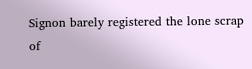Signon barely registered the lone scrap of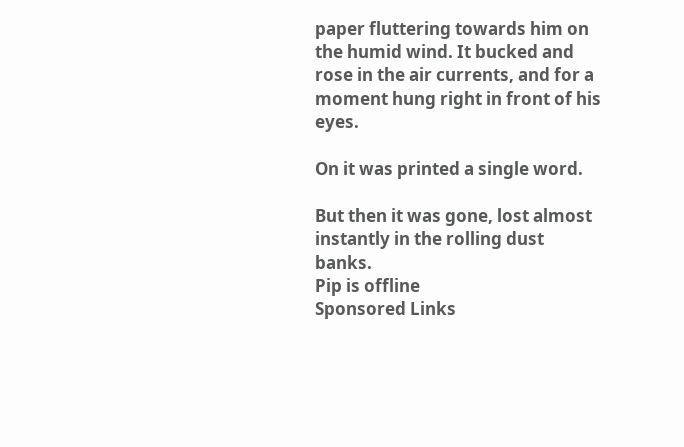paper fluttering towards him on the humid wind. It bucked and rose in the air currents, and for a moment hung right in front of his eyes.

On it was printed a single word.

But then it was gone, lost almost instantly in the rolling dust banks.
Pip is offline
Sponsored Links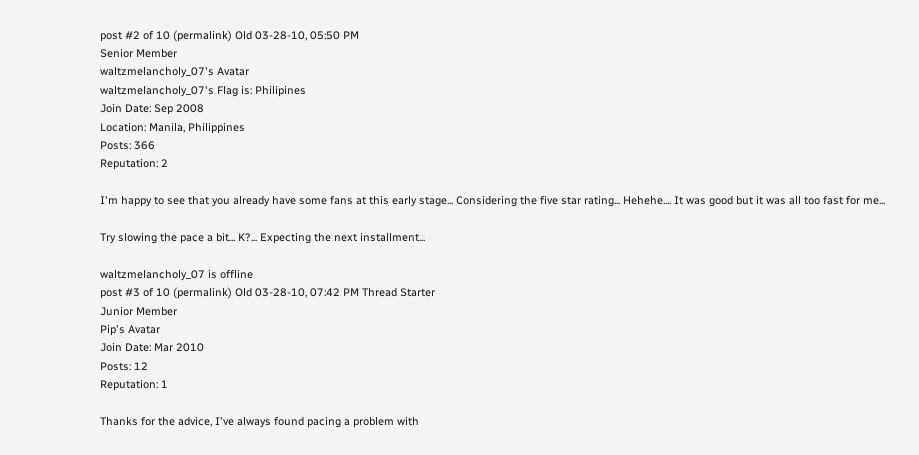post #2 of 10 (permalink) Old 03-28-10, 05:50 PM
Senior Member
waltzmelancholy_07's Avatar
waltzmelancholy_07's Flag is: Philipines
Join Date: Sep 2008
Location: Manila, Philippines
Posts: 366
Reputation: 2

I'm happy to see that you already have some fans at this early stage... Considering the five star rating... Hehehe.... It was good but it was all too fast for me...

Try slowing the pace a bit... K?... Expecting the next installment...

waltzmelancholy_07 is offline
post #3 of 10 (permalink) Old 03-28-10, 07:42 PM Thread Starter
Junior Member
Pip's Avatar
Join Date: Mar 2010
Posts: 12
Reputation: 1

Thanks for the advice, I've always found pacing a problem with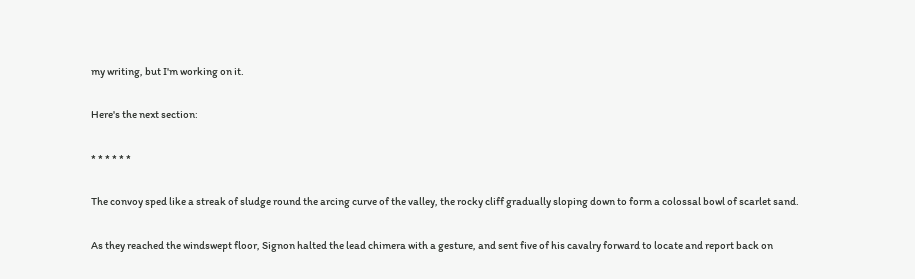my writing, but I'm working on it.

Here's the next section:

* * * * * *

The convoy sped like a streak of sludge round the arcing curve of the valley, the rocky cliff gradually sloping down to form a colossal bowl of scarlet sand.

As they reached the windswept floor, Signon halted the lead chimera with a gesture, and sent five of his cavalry forward to locate and report back on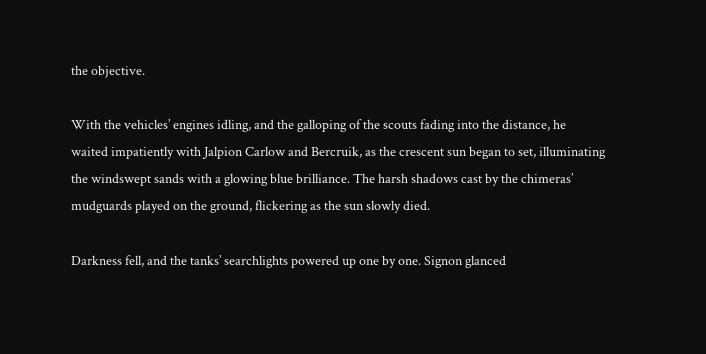the objective.

With the vehicles’ engines idling, and the galloping of the scouts fading into the distance, he waited impatiently with Jalpion Carlow and Bercruik, as the crescent sun began to set, illuminating the windswept sands with a glowing blue brilliance. The harsh shadows cast by the chimeras’ mudguards played on the ground, flickering as the sun slowly died.

Darkness fell, and the tanks’ searchlights powered up one by one. Signon glanced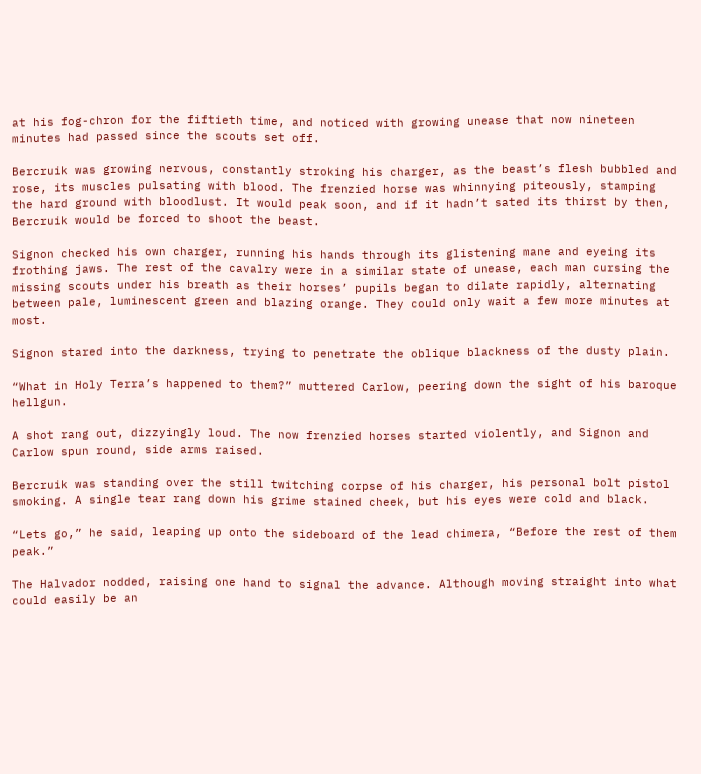at his fog-chron for the fiftieth time, and noticed with growing unease that now nineteen minutes had passed since the scouts set off.

Bercruik was growing nervous, constantly stroking his charger, as the beast’s flesh bubbled and rose, its muscles pulsating with blood. The frenzied horse was whinnying piteously, stamping the hard ground with bloodlust. It would peak soon, and if it hadn’t sated its thirst by then, Bercruik would be forced to shoot the beast.

Signon checked his own charger, running his hands through its glistening mane and eyeing its frothing jaws. The rest of the cavalry were in a similar state of unease, each man cursing the missing scouts under his breath as their horses’ pupils began to dilate rapidly, alternating between pale, luminescent green and blazing orange. They could only wait a few more minutes at most.

Signon stared into the darkness, trying to penetrate the oblique blackness of the dusty plain.

“What in Holy Terra’s happened to them?” muttered Carlow, peering down the sight of his baroque hellgun.

A shot rang out, dizzyingly loud. The now frenzied horses started violently, and Signon and Carlow spun round, side arms raised.

Bercruik was standing over the still twitching corpse of his charger, his personal bolt pistol smoking. A single tear rang down his grime stained cheek, but his eyes were cold and black.

“Lets go,” he said, leaping up onto the sideboard of the lead chimera, “Before the rest of them peak.”

The Halvador nodded, raising one hand to signal the advance. Although moving straight into what could easily be an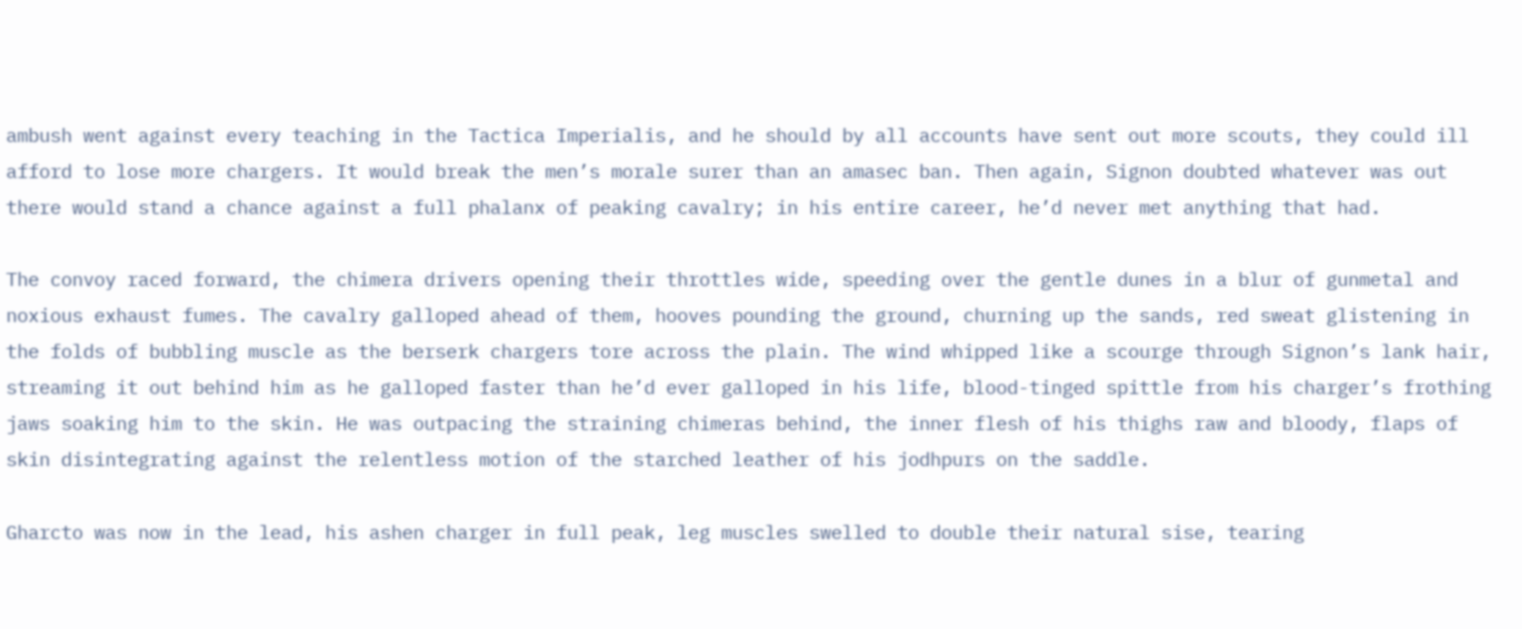ambush went against every teaching in the Tactica Imperialis, and he should by all accounts have sent out more scouts, they could ill afford to lose more chargers. It would break the men’s morale surer than an amasec ban. Then again, Signon doubted whatever was out there would stand a chance against a full phalanx of peaking cavalry; in his entire career, he’d never met anything that had.

The convoy raced forward, the chimera drivers opening their throttles wide, speeding over the gentle dunes in a blur of gunmetal and noxious exhaust fumes. The cavalry galloped ahead of them, hooves pounding the ground, churning up the sands, red sweat glistening in the folds of bubbling muscle as the berserk chargers tore across the plain. The wind whipped like a scourge through Signon’s lank hair, streaming it out behind him as he galloped faster than he’d ever galloped in his life, blood-tinged spittle from his charger’s frothing jaws soaking him to the skin. He was outpacing the straining chimeras behind, the inner flesh of his thighs raw and bloody, flaps of skin disintegrating against the relentless motion of the starched leather of his jodhpurs on the saddle.

Gharcto was now in the lead, his ashen charger in full peak, leg muscles swelled to double their natural sise, tearing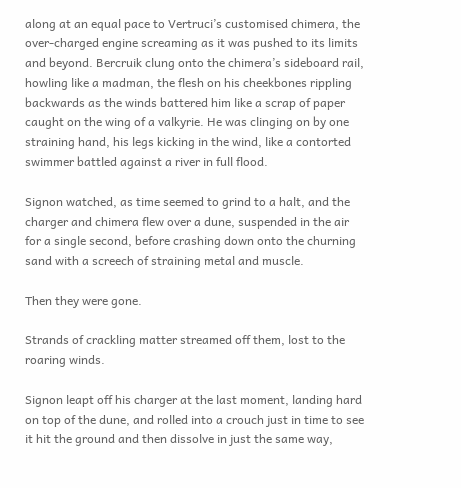along at an equal pace to Vertruci’s customised chimera, the over-charged engine screaming as it was pushed to its limits and beyond. Bercruik clung onto the chimera’s sideboard rail, howling like a madman, the flesh on his cheekbones rippling backwards as the winds battered him like a scrap of paper caught on the wing of a valkyrie. He was clinging on by one straining hand, his legs kicking in the wind, like a contorted swimmer battled against a river in full flood.

Signon watched, as time seemed to grind to a halt, and the charger and chimera flew over a dune, suspended in the air for a single second, before crashing down onto the churning sand with a screech of straining metal and muscle.

Then they were gone.

Strands of crackling matter streamed off them, lost to the roaring winds.

Signon leapt off his charger at the last moment, landing hard on top of the dune, and rolled into a crouch just in time to see it hit the ground and then dissolve in just the same way,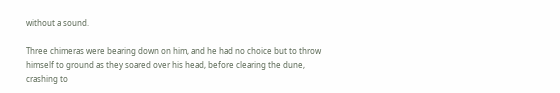without a sound.

Three chimeras were bearing down on him, and he had no choice but to throw himself to ground as they soared over his head, before clearing the dune, crashing to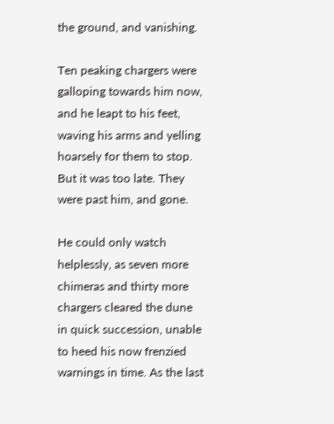the ground, and vanishing.

Ten peaking chargers were galloping towards him now, and he leapt to his feet, waving his arms and yelling hoarsely for them to stop. But it was too late. They were past him, and gone.

He could only watch helplessly, as seven more chimeras and thirty more chargers cleared the dune in quick succession, unable to heed his now frenzied warnings in time. As the last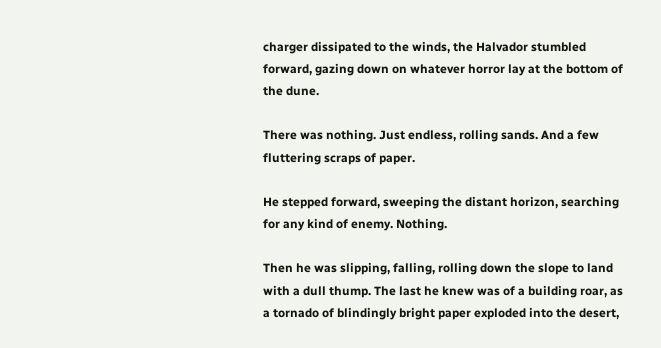charger dissipated to the winds, the Halvador stumbled forward, gazing down on whatever horror lay at the bottom of the dune.

There was nothing. Just endless, rolling sands. And a few fluttering scraps of paper.

He stepped forward, sweeping the distant horizon, searching for any kind of enemy. Nothing.

Then he was slipping, falling, rolling down the slope to land with a dull thump. The last he knew was of a building roar, as a tornado of blindingly bright paper exploded into the desert,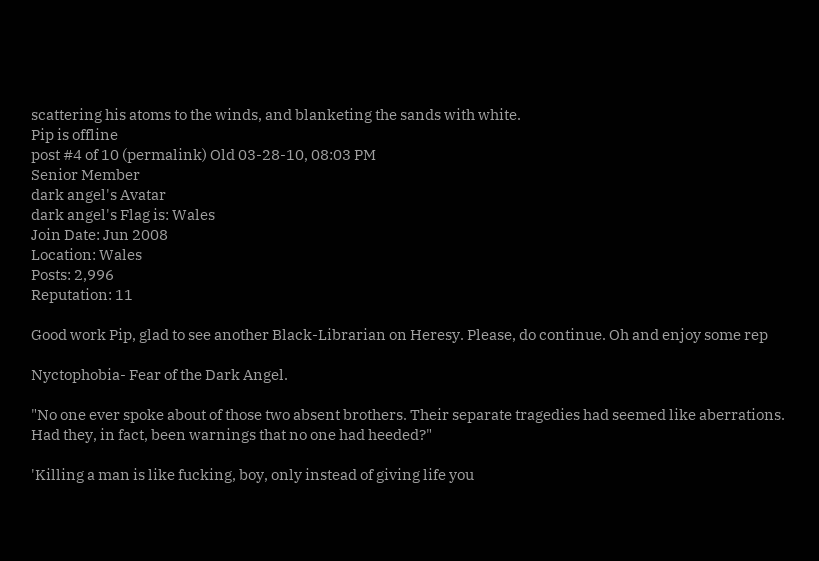scattering his atoms to the winds, and blanketing the sands with white.
Pip is offline
post #4 of 10 (permalink) Old 03-28-10, 08:03 PM
Senior Member
dark angel's Avatar
dark angel's Flag is: Wales
Join Date: Jun 2008
Location: Wales
Posts: 2,996
Reputation: 11

Good work Pip, glad to see another Black-Librarian on Heresy. Please, do continue. Oh and enjoy some rep

Nyctophobia- Fear of the Dark Angel.

"No one ever spoke about of those two absent brothers. Their separate tragedies had seemed like aberrations. Had they, in fact, been warnings that no one had heeded?"

'Killing a man is like fucking, boy, only instead of giving life you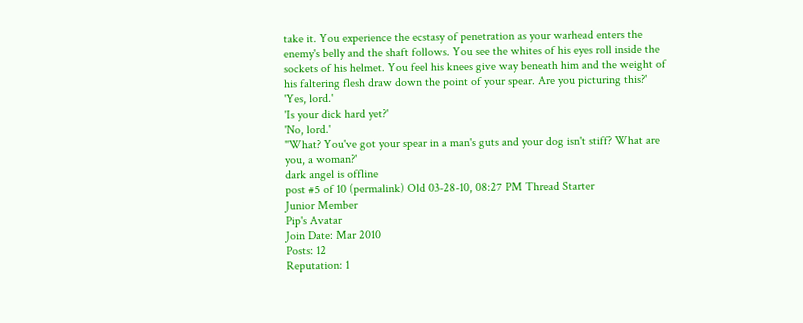take it. You experience the ecstasy of penetration as your warhead enters the enemy's belly and the shaft follows. You see the whites of his eyes roll inside the sockets of his helmet. You feel his knees give way beneath him and the weight of his faltering flesh draw down the point of your spear. Are you picturing this?'
'Yes, lord.'
'Is your dick hard yet?'
'No, lord.'
''What? You've got your spear in a man's guts and your dog isn't stiff? What are you, a woman?'
dark angel is offline
post #5 of 10 (permalink) Old 03-28-10, 08:27 PM Thread Starter
Junior Member
Pip's Avatar
Join Date: Mar 2010
Posts: 12
Reputation: 1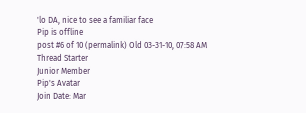'lo DA, nice to see a familiar face
Pip is offline
post #6 of 10 (permalink) Old 03-31-10, 07:58 AM Thread Starter
Junior Member
Pip's Avatar
Join Date: Mar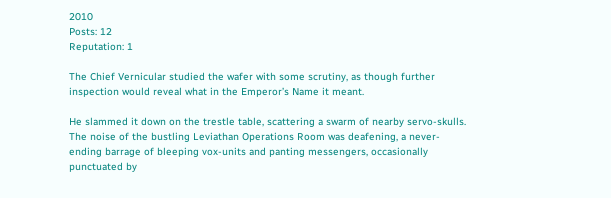2010
Posts: 12
Reputation: 1

The Chief Vernicular studied the wafer with some scrutiny, as though further inspection would reveal what in the Emperor’s Name it meant.

He slammed it down on the trestle table, scattering a swarm of nearby servo-skulls. The noise of the bustling Leviathan Operations Room was deafening, a never-ending barrage of bleeping vox-units and panting messengers, occasionally punctuated by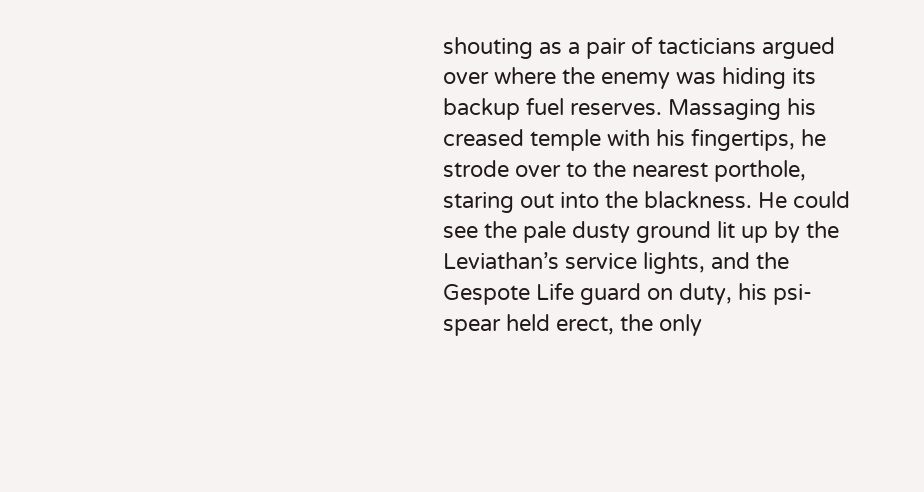shouting as a pair of tacticians argued over where the enemy was hiding its backup fuel reserves. Massaging his creased temple with his fingertips, he strode over to the nearest porthole, staring out into the blackness. He could see the pale dusty ground lit up by the Leviathan’s service lights, and the Gespote Life guard on duty, his psi-spear held erect, the only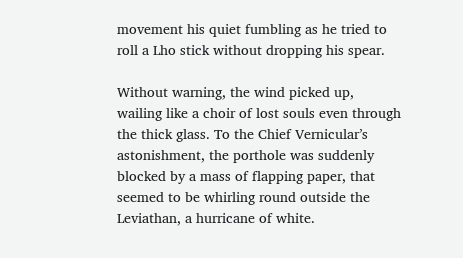movement his quiet fumbling as he tried to roll a Lho stick without dropping his spear.

Without warning, the wind picked up, wailing like a choir of lost souls even through the thick glass. To the Chief Vernicular’s astonishment, the porthole was suddenly blocked by a mass of flapping paper, that seemed to be whirling round outside the Leviathan, a hurricane of white.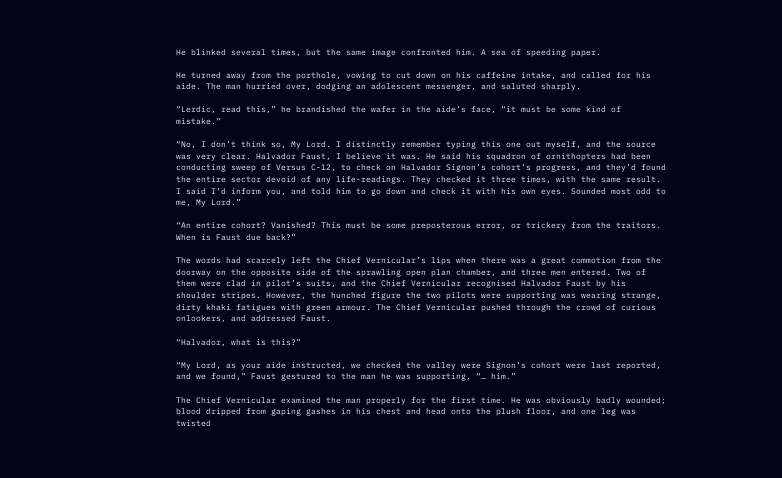He blinked several times, but the same image confronted him. A sea of speeding paper.

He turned away from the porthole, vowing to cut down on his caffeine intake, and called for his aide. The man hurried over, dodging an adolescent messenger, and saluted sharply.

“Lerdic, read this,” he brandished the wafer in the aide’s face, “it must be some kind of mistake.”

“No, I don’t think so, My Lord. I distinctly remember typing this one out myself, and the source was very clear. Halvador Faust, I believe it was. He said his squadron of ornithopters had been conducting sweep of Versus C-12, to check on Halvador Signon’s cohort’s progress, and they’d found the entire sector devoid of any life-readings. They checked it three times, with the same result. I said I’d inform you, and told him to go down and check it with his own eyes. Sounded most odd to me, My Lord.”

“An entire cohort? Vanished? This must be some preposterous error, or trickery from the traitors. When is Faust due back?”

The words had scarcely left the Chief Vernicular’s lips when there was a great commotion from the doorway on the opposite side of the sprawling open plan chamber, and three men entered. Two of them were clad in pilot’s suits, and the Chief Vernicular recognised Halvador Faust by his shoulder stripes. However, the hunched figure the two pilots were supporting was wearing strange, dirty khaki fatigues with green armour. The Chief Vernicular pushed through the crowd of curious onlookers, and addressed Faust.

“Halvador, what is this?”

“My Lord, as your aide instructed, we checked the valley were Signon’s cohort were last reported, and we found,” Faust gestured to the man he was supporting, “… him.”

The Chief Vernicular examined the man properly for the first time. He was obviously badly wounded; blood dripped from gaping gashes in his chest and head onto the plush floor, and one leg was twisted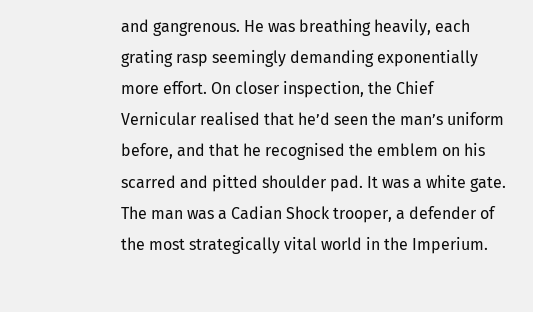and gangrenous. He was breathing heavily, each grating rasp seemingly demanding exponentially more effort. On closer inspection, the Chief Vernicular realised that he’d seen the man’s uniform before, and that he recognised the emblem on his scarred and pitted shoulder pad. It was a white gate. The man was a Cadian Shock trooper, a defender of the most strategically vital world in the Imperium.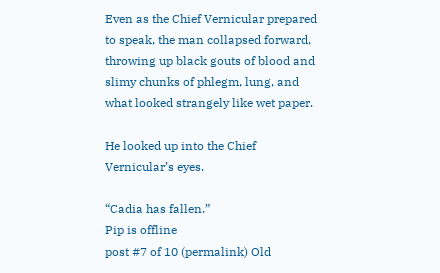Even as the Chief Vernicular prepared to speak, the man collapsed forward, throwing up black gouts of blood and slimy chunks of phlegm, lung, and what looked strangely like wet paper.

He looked up into the Chief Vernicular’s eyes.

“Cadia has fallen.”
Pip is offline
post #7 of 10 (permalink) Old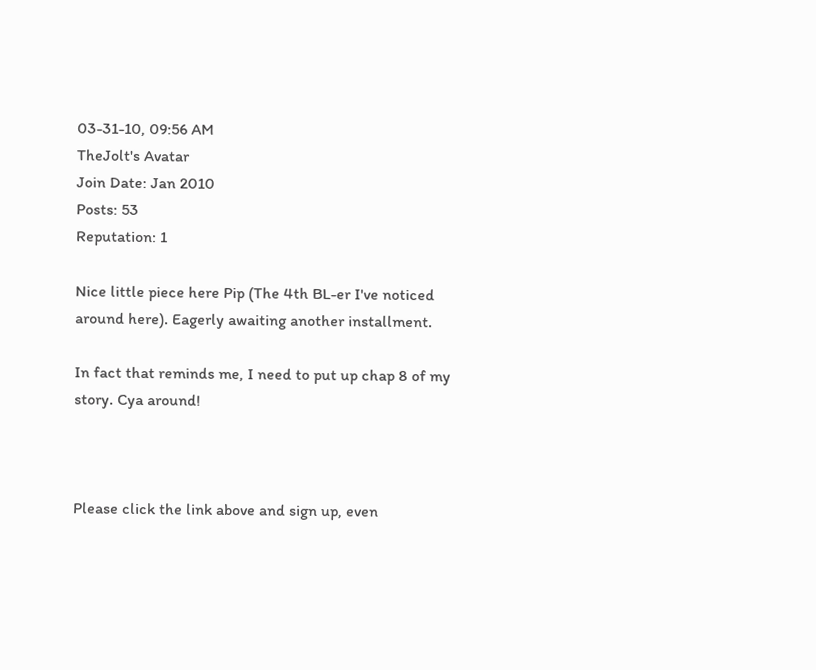03-31-10, 09:56 AM
TheJolt's Avatar
Join Date: Jan 2010
Posts: 53
Reputation: 1

Nice little piece here Pip (The 4th BL-er I've noticed around here). Eagerly awaiting another installment.

In fact that reminds me, I need to put up chap 8 of my story. Cya around!



Please click the link above and sign up, even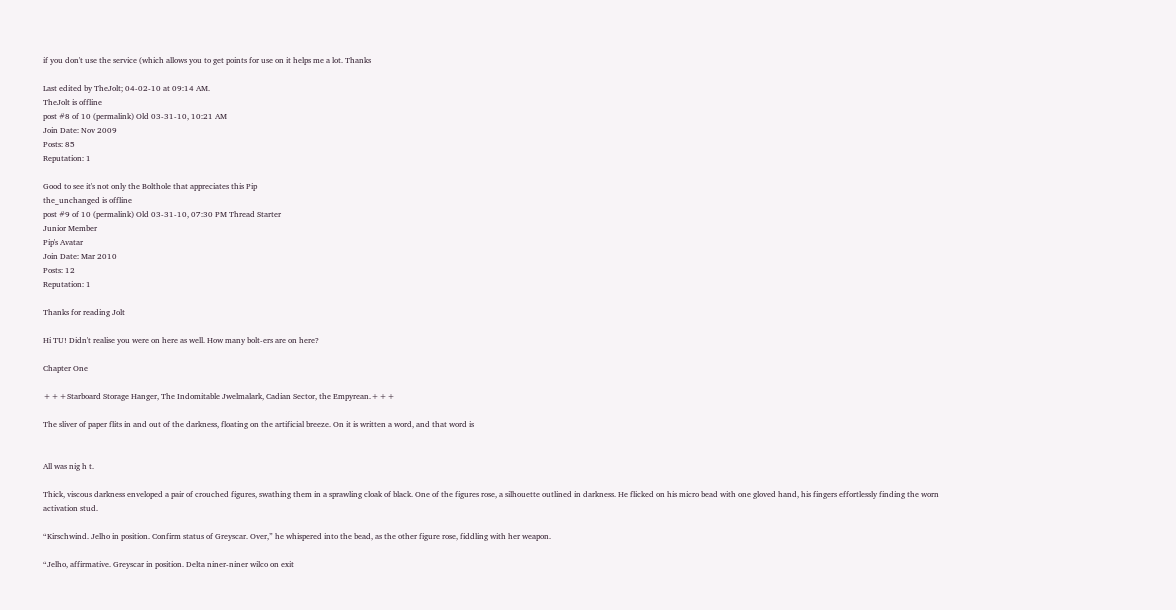if you don't use the service (which allows you to get points for use on it helps me a lot. Thanks

Last edited by TheJolt; 04-02-10 at 09:14 AM.
TheJolt is offline
post #8 of 10 (permalink) Old 03-31-10, 10:21 AM
Join Date: Nov 2009
Posts: 85
Reputation: 1

Good to see it's not only the Bolthole that appreciates this Pip
the_unchanged is offline
post #9 of 10 (permalink) Old 03-31-10, 07:30 PM Thread Starter
Junior Member
Pip's Avatar
Join Date: Mar 2010
Posts: 12
Reputation: 1

Thanks for reading Jolt

Hi TU! Didn't realise you were on here as well. How many bolt-ers are on here?

Chapter One

+++Starboard Storage Hanger, The Indomitable Jwelmalark, Cadian Sector, the Empyrean.+++

The sliver of paper flits in and out of the darkness, floating on the artificial breeze. On it is written a word, and that word is


All was nig h t.

Thick, viscous darkness enveloped a pair of crouched figures, swathing them in a sprawling cloak of black. One of the figures rose, a silhouette outlined in darkness. He flicked on his micro bead with one gloved hand, his fingers effortlessly finding the worn activation stud.

“Kirschwind. Jelho in position. Confirm status of Greyscar. Over,” he whispered into the bead, as the other figure rose, fiddling with her weapon.

“Jelho, affirmative. Greyscar in position. Delta niner-niner wilco on exit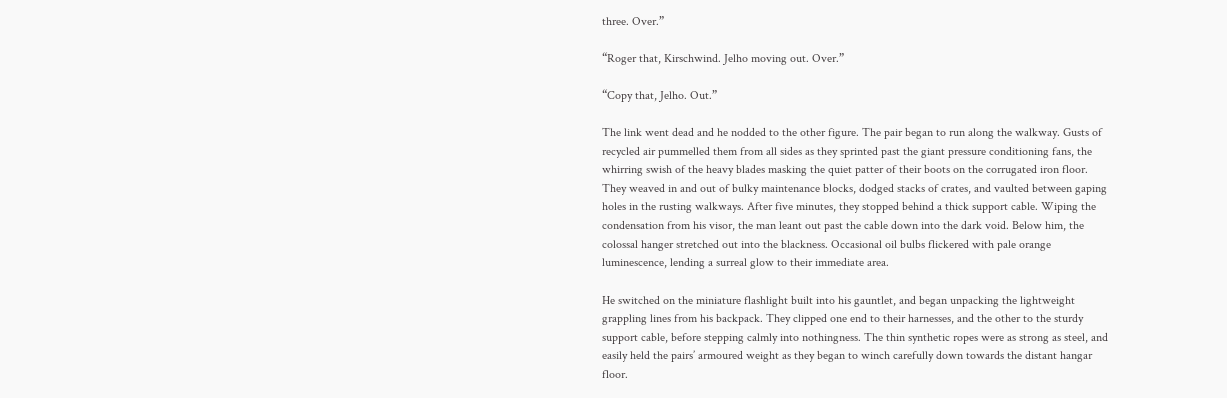three. Over.”

“Roger that, Kirschwind. Jelho moving out. Over.”

“Copy that, Jelho. Out.”

The link went dead and he nodded to the other figure. The pair began to run along the walkway. Gusts of recycled air pummelled them from all sides as they sprinted past the giant pressure conditioning fans, the whirring swish of the heavy blades masking the quiet patter of their boots on the corrugated iron floor. They weaved in and out of bulky maintenance blocks, dodged stacks of crates, and vaulted between gaping holes in the rusting walkways. After five minutes, they stopped behind a thick support cable. Wiping the condensation from his visor, the man leant out past the cable down into the dark void. Below him, the colossal hanger stretched out into the blackness. Occasional oil bulbs flickered with pale orange luminescence, lending a surreal glow to their immediate area.

He switched on the miniature flashlight built into his gauntlet, and began unpacking the lightweight grappling lines from his backpack. They clipped one end to their harnesses, and the other to the sturdy support cable, before stepping calmly into nothingness. The thin synthetic ropes were as strong as steel, and easily held the pairs’ armoured weight as they began to winch carefully down towards the distant hangar floor.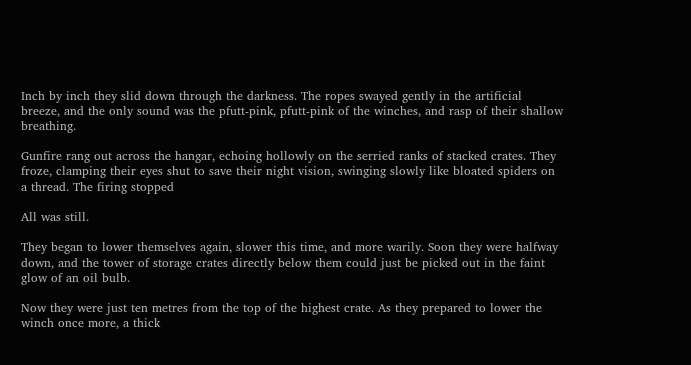Inch by inch they slid down through the darkness. The ropes swayed gently in the artificial breeze, and the only sound was the pfutt-pink, pfutt-pink of the winches, and rasp of their shallow breathing.

Gunfire rang out across the hangar, echoing hollowly on the serried ranks of stacked crates. They froze, clamping their eyes shut to save their night vision, swinging slowly like bloated spiders on a thread. The firing stopped

All was still.

They began to lower themselves again, slower this time, and more warily. Soon they were halfway down, and the tower of storage crates directly below them could just be picked out in the faint glow of an oil bulb.

Now they were just ten metres from the top of the highest crate. As they prepared to lower the winch once more, a thick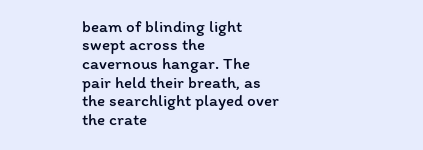beam of blinding light swept across the cavernous hangar. The pair held their breath, as the searchlight played over the crate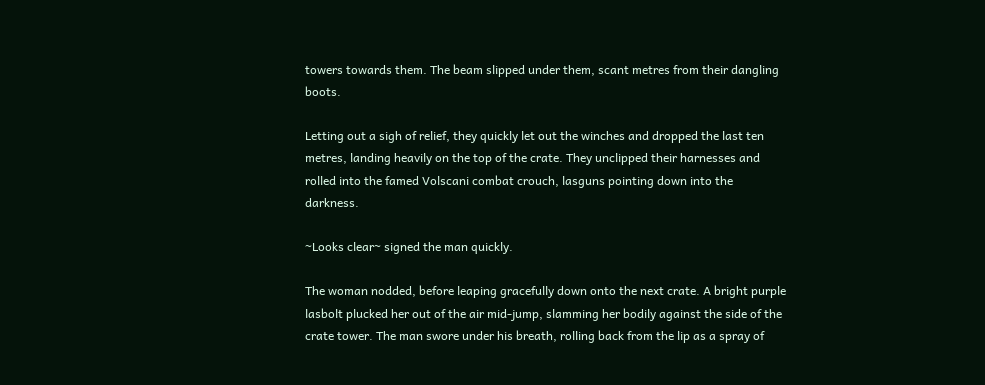towers towards them. The beam slipped under them, scant metres from their dangling boots.

Letting out a sigh of relief, they quickly let out the winches and dropped the last ten metres, landing heavily on the top of the crate. They unclipped their harnesses and rolled into the famed Volscani combat crouch, lasguns pointing down into the darkness.

~Looks clear~ signed the man quickly.

The woman nodded, before leaping gracefully down onto the next crate. A bright purple lasbolt plucked her out of the air mid-jump, slamming her bodily against the side of the crate tower. The man swore under his breath, rolling back from the lip as a spray of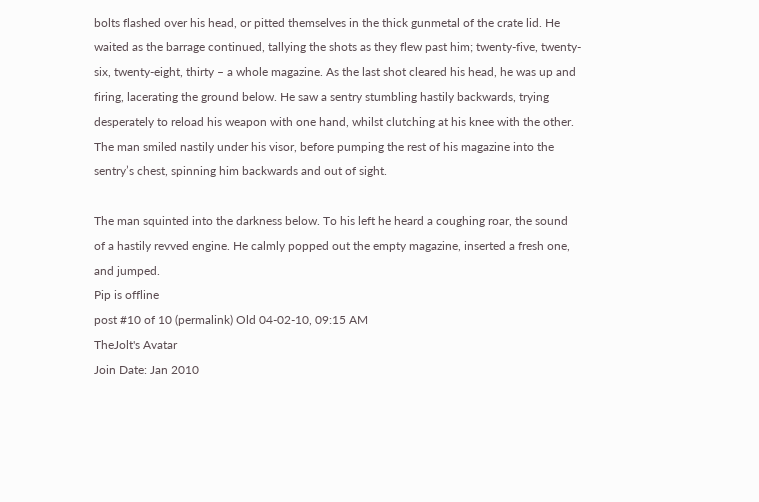bolts flashed over his head, or pitted themselves in the thick gunmetal of the crate lid. He waited as the barrage continued, tallying the shots as they flew past him; twenty-five, twenty-six, twenty-eight, thirty – a whole magazine. As the last shot cleared his head, he was up and firing, lacerating the ground below. He saw a sentry stumbling hastily backwards, trying desperately to reload his weapon with one hand, whilst clutching at his knee with the other. The man smiled nastily under his visor, before pumping the rest of his magazine into the sentry’s chest, spinning him backwards and out of sight.

The man squinted into the darkness below. To his left he heard a coughing roar, the sound of a hastily revved engine. He calmly popped out the empty magazine, inserted a fresh one, and jumped.
Pip is offline
post #10 of 10 (permalink) Old 04-02-10, 09:15 AM
TheJolt's Avatar
Join Date: Jan 2010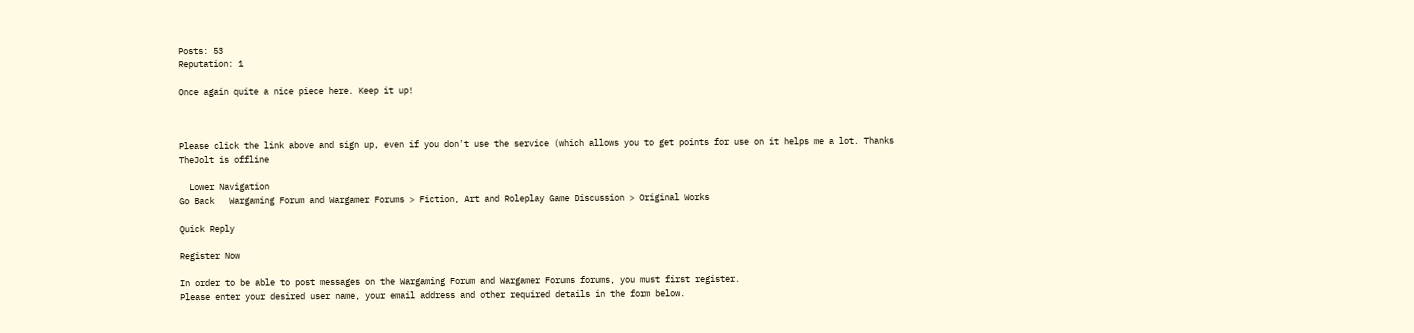Posts: 53
Reputation: 1

Once again quite a nice piece here. Keep it up!



Please click the link above and sign up, even if you don't use the service (which allows you to get points for use on it helps me a lot. Thanks
TheJolt is offline

  Lower Navigation
Go Back   Wargaming Forum and Wargamer Forums > Fiction, Art and Roleplay Game Discussion > Original Works

Quick Reply

Register Now

In order to be able to post messages on the Wargaming Forum and Wargamer Forums forums, you must first register.
Please enter your desired user name, your email address and other required details in the form below.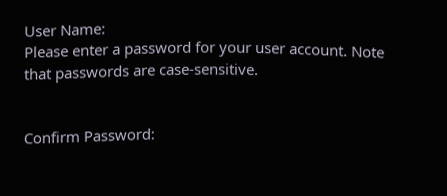User Name:
Please enter a password for your user account. Note that passwords are case-sensitive.


Confirm Password: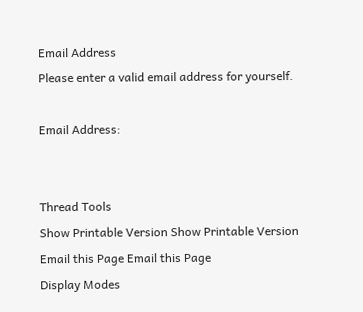Email Address
Please enter a valid email address for yourself.

Email Address:


Thread Tools
Show Printable Version Show Printable Version
Email this Page Email this Page
Display Modes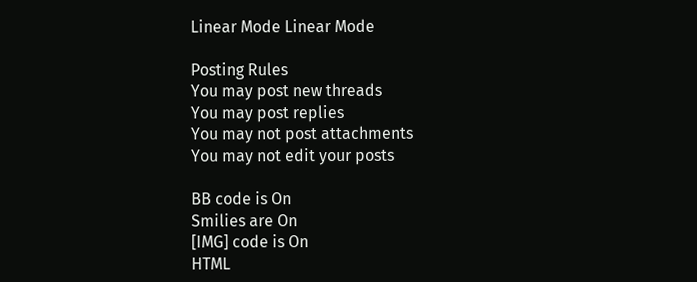Linear Mode Linear Mode

Posting Rules
You may post new threads
You may post replies
You may not post attachments
You may not edit your posts

BB code is On
Smilies are On
[IMG] code is On
HTML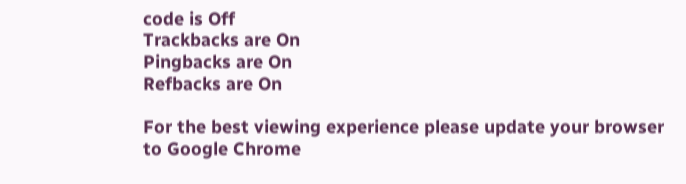code is Off
Trackbacks are On
Pingbacks are On
Refbacks are On

For the best viewing experience please update your browser to Google Chrome